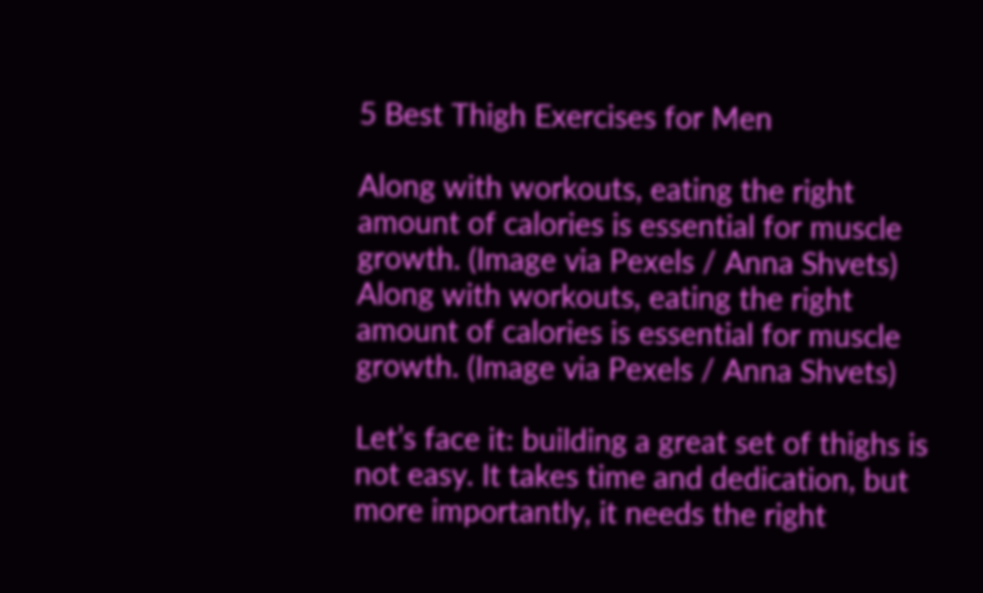5 Best Thigh Exercises for Men

Along with workouts, eating the right amount of calories is essential for muscle growth. (Image via Pexels / Anna Shvets)
Along with workouts, eating the right amount of calories is essential for muscle growth. (Image via Pexels / Anna Shvets)

Let’s face it: building a great set of thighs is not easy. It takes time and dedication, but more importantly, it needs the right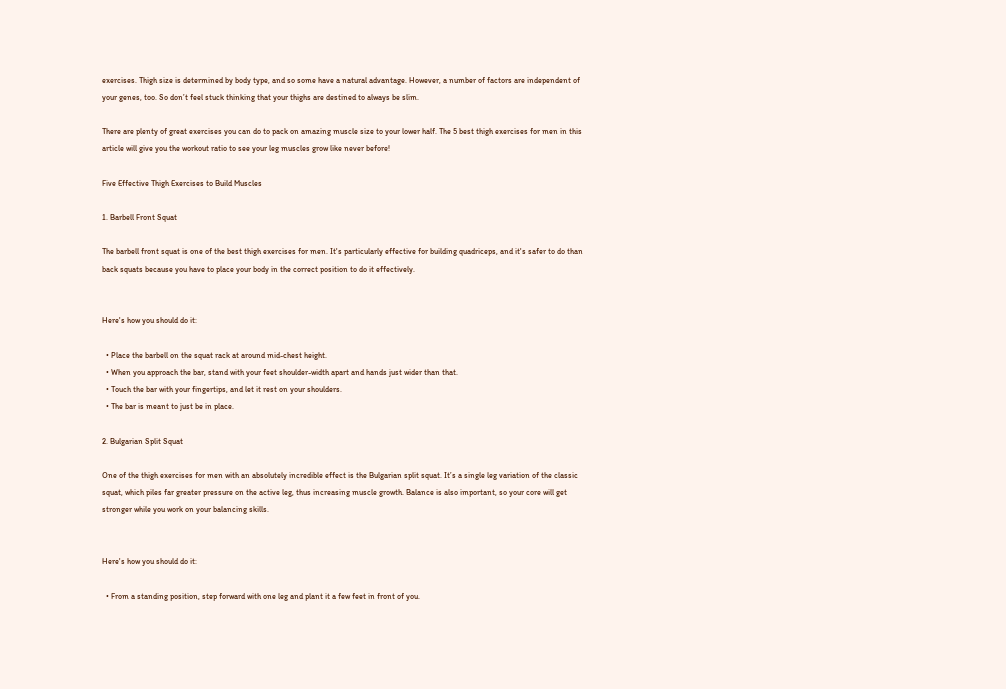exercises. Thigh size is determined by body type, and so some have a natural advantage. However, a number of factors are independent of your genes, too. So don’t feel stuck thinking that your thighs are destined to always be slim.

There are plenty of great exercises you can do to pack on amazing muscle size to your lower half. The 5 best thigh exercises for men in this article will give you the workout ratio to see your leg muscles grow like never before!

Five Effective Thigh Exercises to Build Muscles

1. Barbell Front Squat

The barbell front squat is one of the best thigh exercises for men. It's particularly effective for building quadriceps, and it's safer to do than back squats because you have to place your body in the correct position to do it effectively.


Here's how you should do it:

  • Place the barbell on the squat rack at around mid-chest height.
  • When you approach the bar, stand with your feet shoulder-width apart and hands just wider than that.
  • Touch the bar with your fingertips, and let it rest on your shoulders.
  • The bar is meant to just be in place.

2. Bulgarian Split Squat

One of the thigh exercises for men with an absolutely incredible effect is the Bulgarian split squat. It’s a single leg variation of the classic squat, which piles far greater pressure on the active leg, thus increasing muscle growth. Balance is also important, so your core will get stronger while you work on your balancing skills.


Here's how you should do it:

  • From a standing position, step forward with one leg and plant it a few feet in front of you.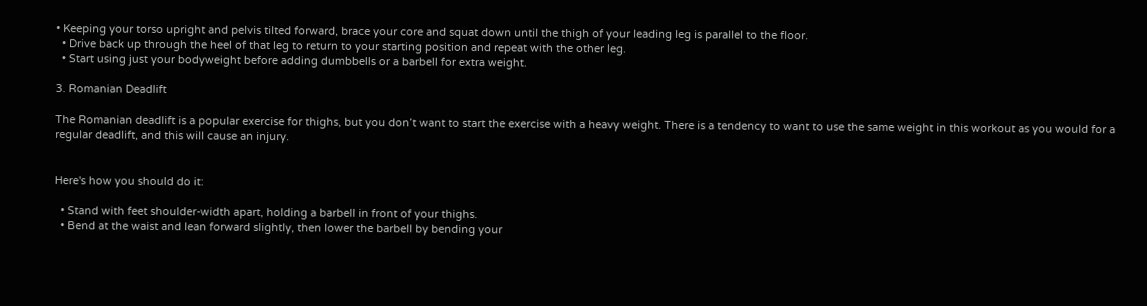• Keeping your torso upright and pelvis tilted forward, brace your core and squat down until the thigh of your leading leg is parallel to the floor.
  • Drive back up through the heel of that leg to return to your starting position and repeat with the other leg.
  • Start using just your bodyweight before adding dumbbells or a barbell for extra weight.

3. Romanian Deadlift

The Romanian deadlift is a popular exercise for thighs, but you don’t want to start the exercise with a heavy weight. There is a tendency to want to use the same weight in this workout as you would for a regular deadlift, and this will cause an injury.


Here's how you should do it:

  • Stand with feet shoulder-width apart, holding a barbell in front of your thighs.
  • Bend at the waist and lean forward slightly, then lower the barbell by bending your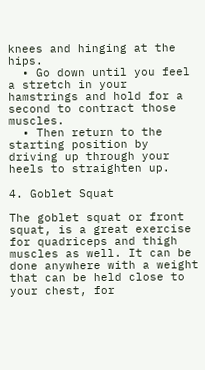knees and hinging at the hips.
  • Go down until you feel a stretch in your hamstrings and hold for a second to contract those muscles.
  • Then return to the starting position by driving up through your heels to straighten up.

4. Goblet Squat

The goblet squat or front squat, is a great exercise for quadriceps and thigh muscles as well. It can be done anywhere with a weight that can be held close to your chest, for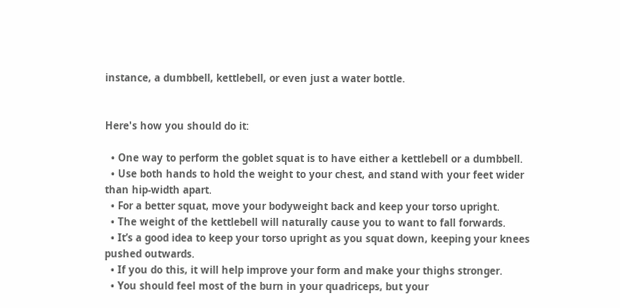instance, a dumbbell, kettlebell, or even just a water bottle.


Here's how you should do it:

  • One way to perform the goblet squat is to have either a kettlebell or a dumbbell.
  • Use both hands to hold the weight to your chest, and stand with your feet wider than hip-width apart.
  • For a better squat, move your bodyweight back and keep your torso upright.
  • The weight of the kettlebell will naturally cause you to want to fall forwards.
  • It’s a good idea to keep your torso upright as you squat down, keeping your knees pushed outwards.
  • If you do this, it will help improve your form and make your thighs stronger.
  • You should feel most of the burn in your quadriceps, but your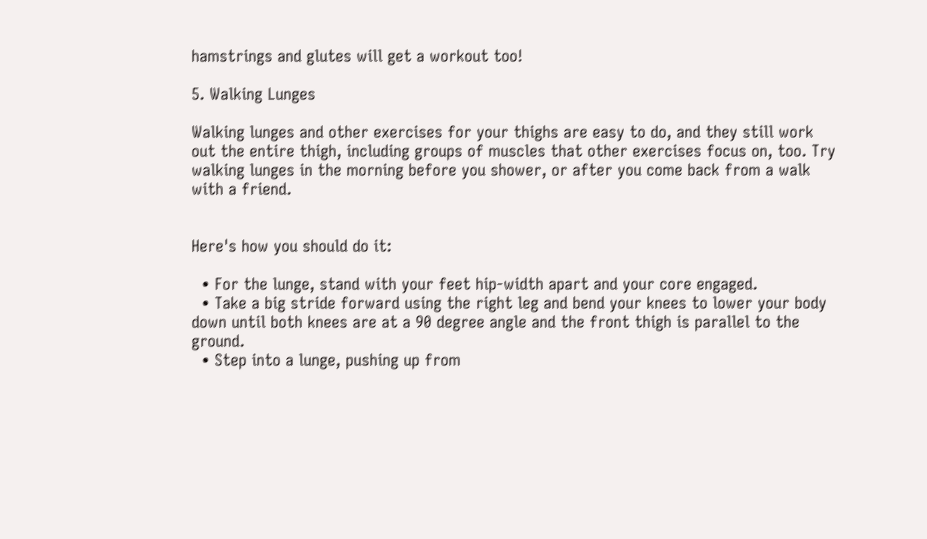hamstrings and glutes will get a workout too!

5. Walking Lunges

Walking lunges and other exercises for your thighs are easy to do, and they still work out the entire thigh, including groups of muscles that other exercises focus on, too. Try walking lunges in the morning before you shower, or after you come back from a walk with a friend.


Here's how you should do it:

  • For the lunge, stand with your feet hip-width apart and your core engaged.
  • Take a big stride forward using the right leg and bend your knees to lower your body down until both knees are at a 90 degree angle and the front thigh is parallel to the ground.
  • Step into a lunge, pushing up from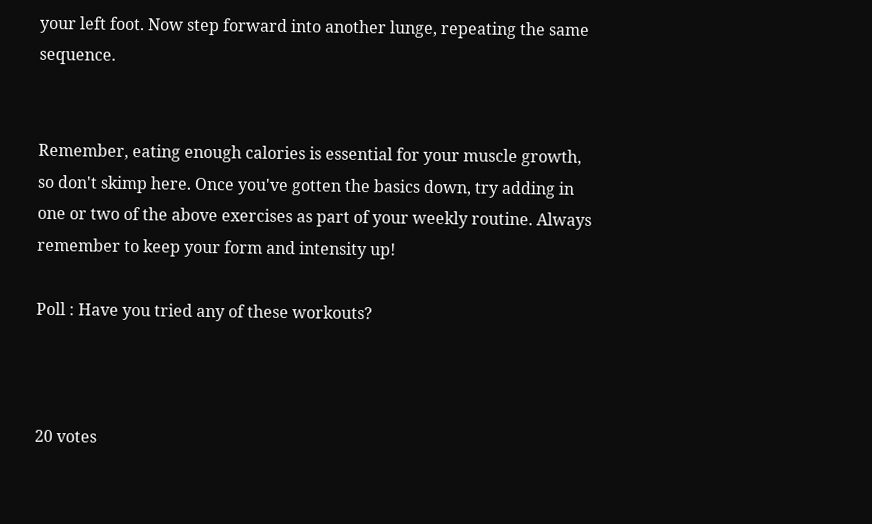your left foot. Now step forward into another lunge, repeating the same sequence.


Remember, eating enough calories is essential for your muscle growth, so don't skimp here. Once you've gotten the basics down, try adding in one or two of the above exercises as part of your weekly routine. Always remember to keep your form and intensity up!

Poll : Have you tried any of these workouts?



20 votes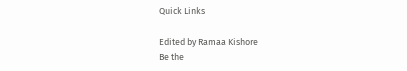Quick Links

Edited by Ramaa Kishore
Be the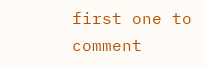first one to comment